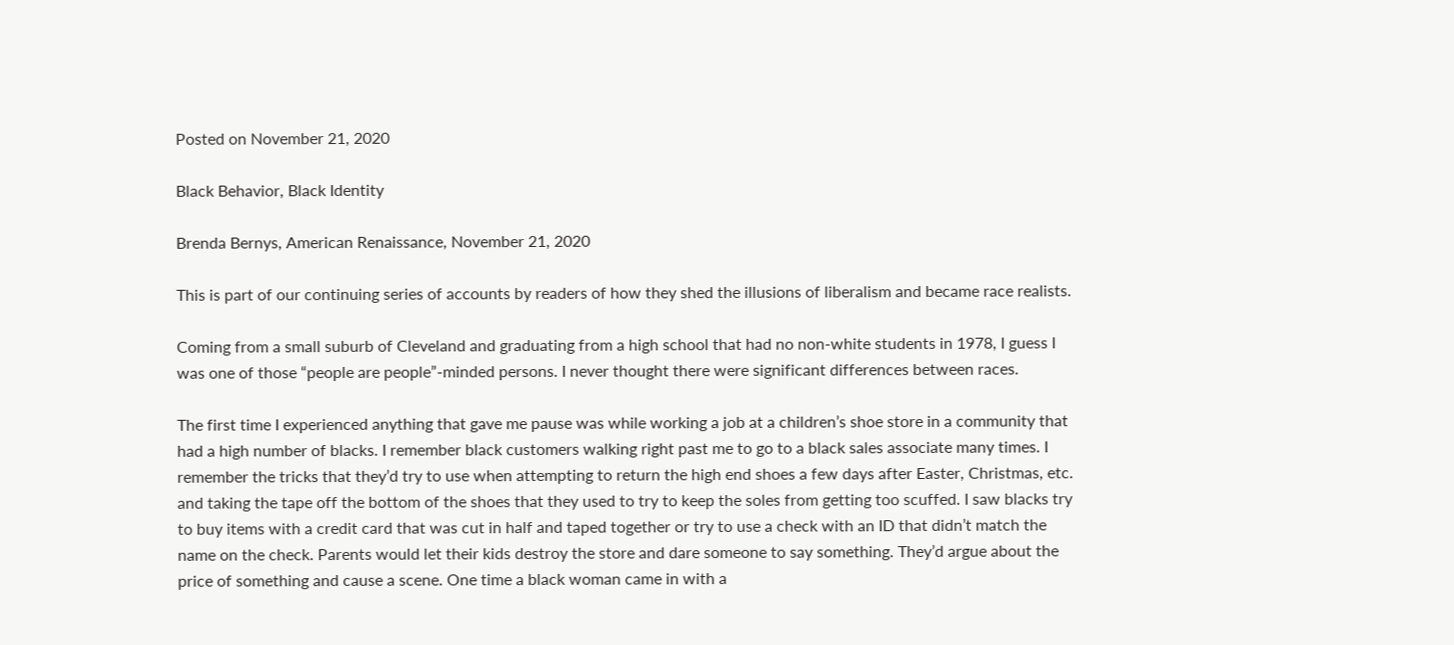Posted on November 21, 2020

Black Behavior, Black Identity

Brenda Bernys, American Renaissance, November 21, 2020

This is part of our continuing series of accounts by readers of how they shed the illusions of liberalism and became race realists.

Coming from a small suburb of Cleveland and graduating from a high school that had no non-white students in 1978, I guess I was one of those “people are people”-minded persons. I never thought there were significant differences between races.

The first time I experienced anything that gave me pause was while working a job at a children’s shoe store in a community that had a high number of blacks. I remember black customers walking right past me to go to a black sales associate many times. I remember the tricks that they’d try to use when attempting to return the high end shoes a few days after Easter, Christmas, etc. and taking the tape off the bottom of the shoes that they used to try to keep the soles from getting too scuffed. I saw blacks try to buy items with a credit card that was cut in half and taped together or try to use a check with an ID that didn’t match the name on the check. Parents would let their kids destroy the store and dare someone to say something. They’d argue about the price of something and cause a scene. One time a black woman came in with a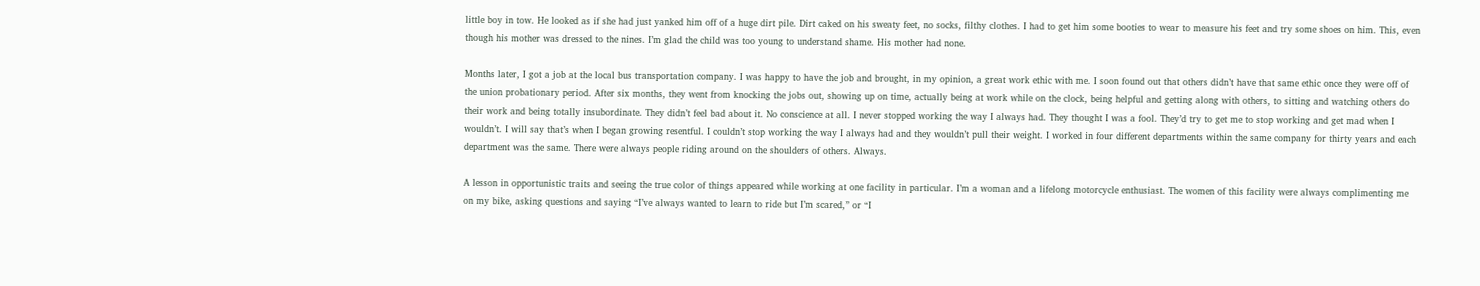little boy in tow. He looked as if she had just yanked him off of a huge dirt pile. Dirt caked on his sweaty feet, no socks, filthy clothes. I had to get him some booties to wear to measure his feet and try some shoes on him. This, even though his mother was dressed to the nines. I’m glad the child was too young to understand shame. His mother had none.

Months later, I got a job at the local bus transportation company. I was happy to have the job and brought, in my opinion, a great work ethic with me. I soon found out that others didn’t have that same ethic once they were off of the union probationary period. After six months, they went from knocking the jobs out, showing up on time, actually being at work while on the clock, being helpful and getting along with others, to sitting and watching others do their work and being totally insubordinate. They didn’t feel bad about it. No conscience at all. I never stopped working the way I always had. They thought I was a fool. They’d try to get me to stop working and get mad when I wouldn’t. I will say that’s when I began growing resentful. I couldn’t stop working the way I always had and they wouldn’t pull their weight. I worked in four different departments within the same company for thirty years and each department was the same. There were always people riding around on the shoulders of others. Always.

A lesson in opportunistic traits and seeing the true color of things appeared while working at one facility in particular. I’m a woman and a lifelong motorcycle enthusiast. The women of this facility were always complimenting me on my bike, asking questions and saying “I’ve always wanted to learn to ride but I’m scared,” or “I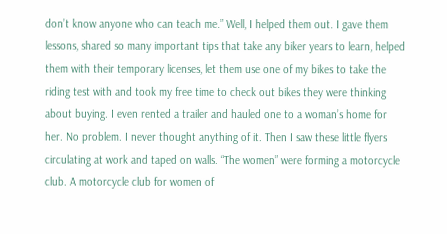don’t know anyone who can teach me.” Well, I helped them out. I gave them lessons, shared so many important tips that take any biker years to learn, helped them with their temporary licenses, let them use one of my bikes to take the riding test with and took my free time to check out bikes they were thinking about buying. I even rented a trailer and hauled one to a woman’s home for her. No problem. I never thought anything of it. Then I saw these little flyers circulating at work and taped on walls. “The women” were forming a motorcycle club. A motorcycle club for women of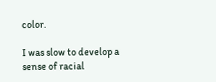color.

I was slow to develop a sense of racial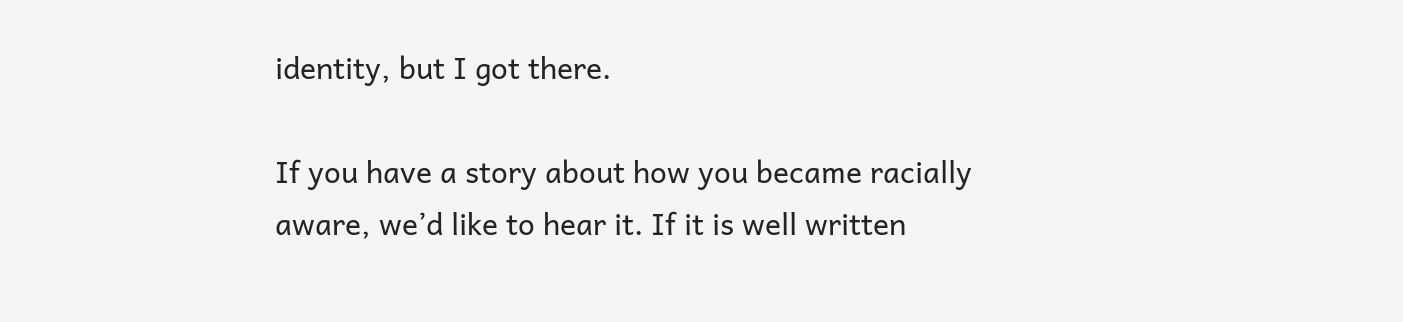identity, but I got there.

If you have a story about how you became racially aware, we’d like to hear it. If it is well written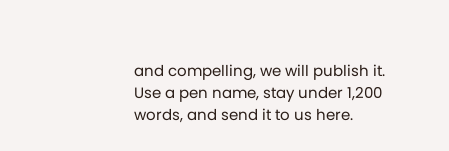and compelling, we will publish it. Use a pen name, stay under 1,200 words, and send it to us here.